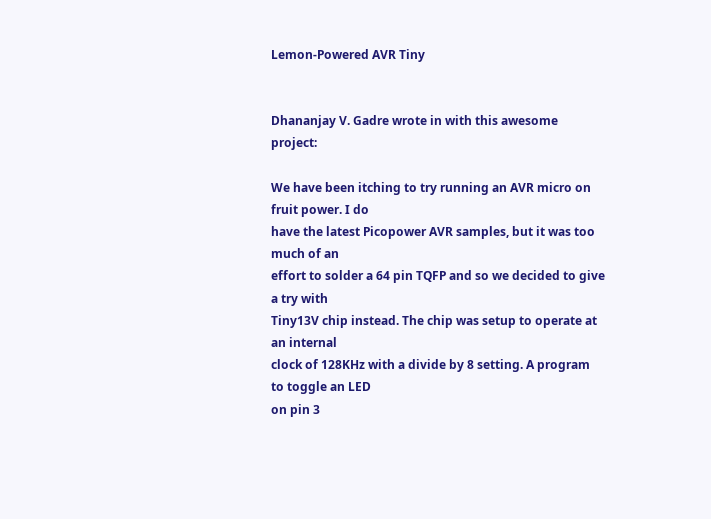Lemon-Powered AVR Tiny


Dhananjay V. Gadre wrote in with this awesome project:

We have been itching to try running an AVR micro on fruit power. I do
have the latest Picopower AVR samples, but it was too much of an
effort to solder a 64 pin TQFP and so we decided to give a try with
Tiny13V chip instead. The chip was setup to operate at an internal
clock of 128KHz with a divide by 8 setting. A program to toggle an LED
on pin 3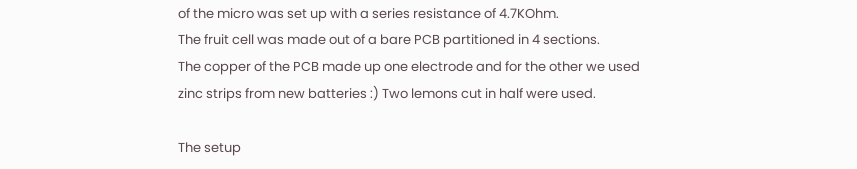of the micro was set up with a series resistance of 4.7KOhm.
The fruit cell was made out of a bare PCB partitioned in 4 sections.
The copper of the PCB made up one electrode and for the other we used
zinc strips from new batteries :) Two lemons cut in half were used.

The setup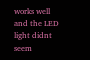works well and the LED light didnt seem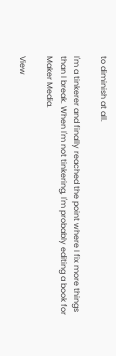to diminish at all.

I'm a tinkerer and finally reached the point where I fix more things than I break. When I'm not tinkering, I'm probably editing a book for Maker Media.

View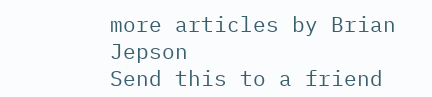more articles by Brian Jepson
Send this to a friend